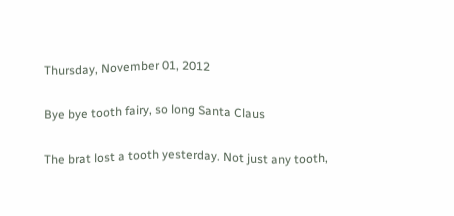Thursday, November 01, 2012

Bye bye tooth fairy, so long Santa Claus

The brat lost a tooth yesterday. Not just any tooth,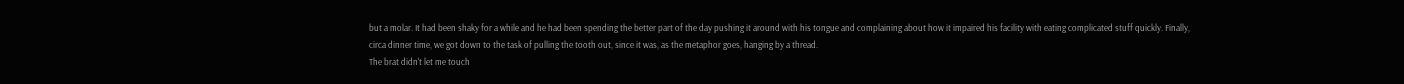but a molar. It had been shaky for a while and he had been spending the better part of the day pushing it around with his tongue and complaining about how it impaired his facility with eating complicated stuff quickly. Finally, circa dinner time, we got down to the task of pulling the tooth out, since it was, as the metaphor goes, hanging by a thread.
The brat didn't let me touch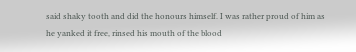said shaky tooth and did the honours himself. I was rather proud of him as he yanked it free, rinsed his mouth of the blood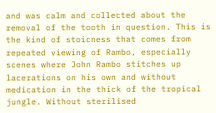and was calm and collected about the removal of the tooth in question. This is the kind of stoicness that comes from repeated viewing of Rambo, especially scenes where John Rambo stitches up lacerations on his own and without medication in the thick of the tropical jungle. Without sterilised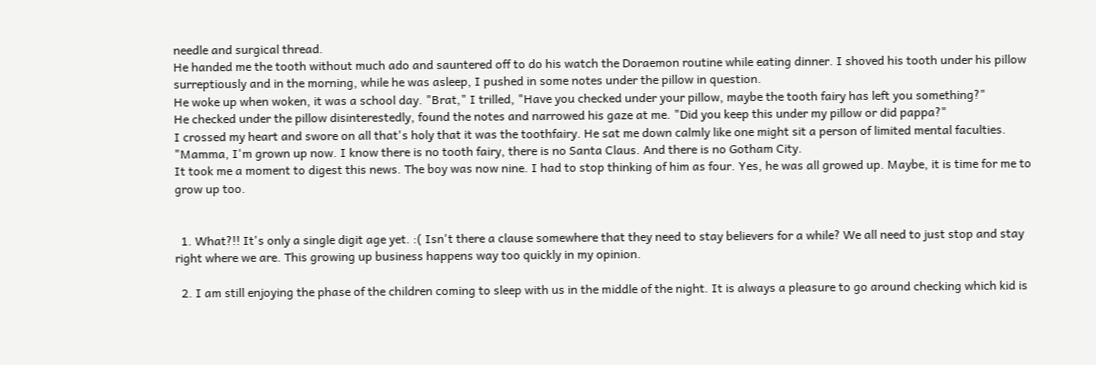needle and surgical thread.
He handed me the tooth without much ado and sauntered off to do his watch the Doraemon routine while eating dinner. I shoved his tooth under his pillow surreptiously and in the morning, while he was asleep, I pushed in some notes under the pillow in question.
He woke up when woken, it was a school day. "Brat," I trilled, "Have you checked under your pillow, maybe the tooth fairy has left you something?"
He checked under the pillow disinterestedly, found the notes and narrowed his gaze at me. "Did you keep this under my pillow or did pappa?"
I crossed my heart and swore on all that's holy that it was the toothfairy. He sat me down calmly like one might sit a person of limited mental faculties. "Mamma, I'm grown up now. I know there is no tooth fairy, there is no Santa Claus. And there is no Gotham City.
It took me a moment to digest this news. The boy was now nine. I had to stop thinking of him as four. Yes, he was all growed up. Maybe, it is time for me to grow up too.


  1. What?!! It's only a single digit age yet. :( Isn't there a clause somewhere that they need to stay believers for a while? We all need to just stop and stay right where we are. This growing up business happens way too quickly in my opinion.

  2. I am still enjoying the phase of the children coming to sleep with us in the middle of the night. It is always a pleasure to go around checking which kid is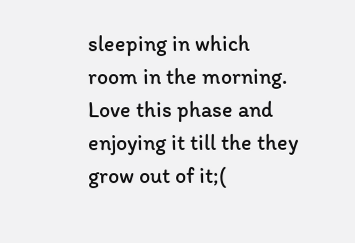sleeping in which room in the morning. Love this phase and enjoying it till the they grow out of it;(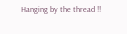Hanging by the thread !!